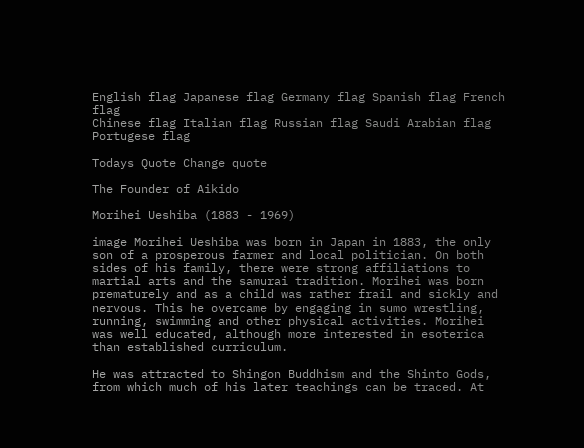English flag Japanese flag Germany flag Spanish flag French flag
Chinese flag Italian flag Russian flag Saudi Arabian flag Portugese flag

Todays Quote Change quote

The Founder of Aikido

Morihei Ueshiba (1883 - 1969)

image Morihei Ueshiba was born in Japan in 1883, the only son of a prosperous farmer and local politician. On both sides of his family, there were strong affiliations to martial arts and the samurai tradition. Morihei was born prematurely and as a child was rather frail and sickly and nervous. This he overcame by engaging in sumo wrestling, running, swimming and other physical activities. Morihei was well educated, although more interested in esoterica than established curriculum.

He was attracted to Shingon Buddhism and the Shinto Gods, from which much of his later teachings can be traced. At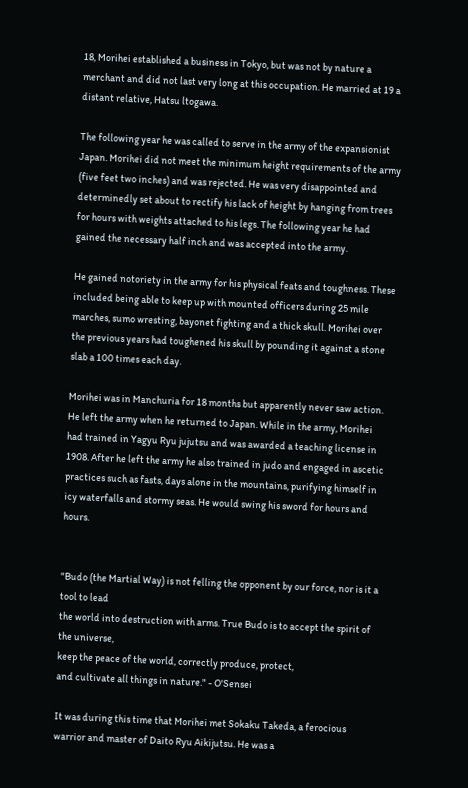18, Morihei established a business in Tokyo, but was not by nature a merchant and did not last very long at this occupation. He married at 19 a distant relative, Hatsu ltogawa.

The following year he was called to serve in the army of the expansionist Japan. Morihei did not meet the minimum height requirements of the army (five feet two inches) and was rejected. He was very disappointed and determinedly set about to rectify his lack of height by hanging from trees for hours with weights attached to his legs. The following year he had gained the necessary half inch and was accepted into the army.

He gained notoriety in the army for his physical feats and toughness. These included being able to keep up with mounted officers during 25 mile marches, sumo wresting, bayonet fighting and a thick skull. Morihei over the previous years had toughened his skull by pounding it against a stone slab a 100 times each day.

Morihei was in Manchuria for 18 months but apparently never saw action. He left the army when he returned to Japan. While in the army, Morihei had trained in Yagyu Ryu jujutsu and was awarded a teaching license in 1908. After he left the army he also trained in judo and engaged in ascetic practices such as fasts, days alone in the mountains, purifying himself in icy waterfalls and stormy seas. He would swing his sword for hours and hours.


"Budo (the Martial Way) is not felling the opponent by our force, nor is it a tool to lead
the world into destruction with arms. True Budo is to accept the spirit of the universe,
keep the peace of the world, correctly produce, protect,
and cultivate all things in nature." - O'Sensei

It was during this time that Morihei met Sokaku Takeda, a ferocious warrior and master of Daito Ryu Aikijutsu. He was a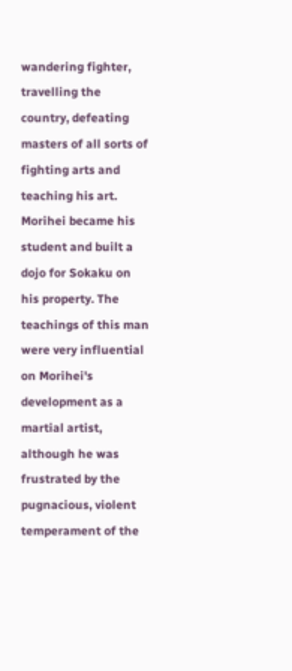wandering fighter, travelling the country, defeating masters of all sorts of fighting arts and teaching his art. Morihei became his student and built a dojo for Sokaku on his property. The teachings of this man were very influential on Morihei's development as a martial artist, although he was frustrated by the pugnacious, violent temperament of the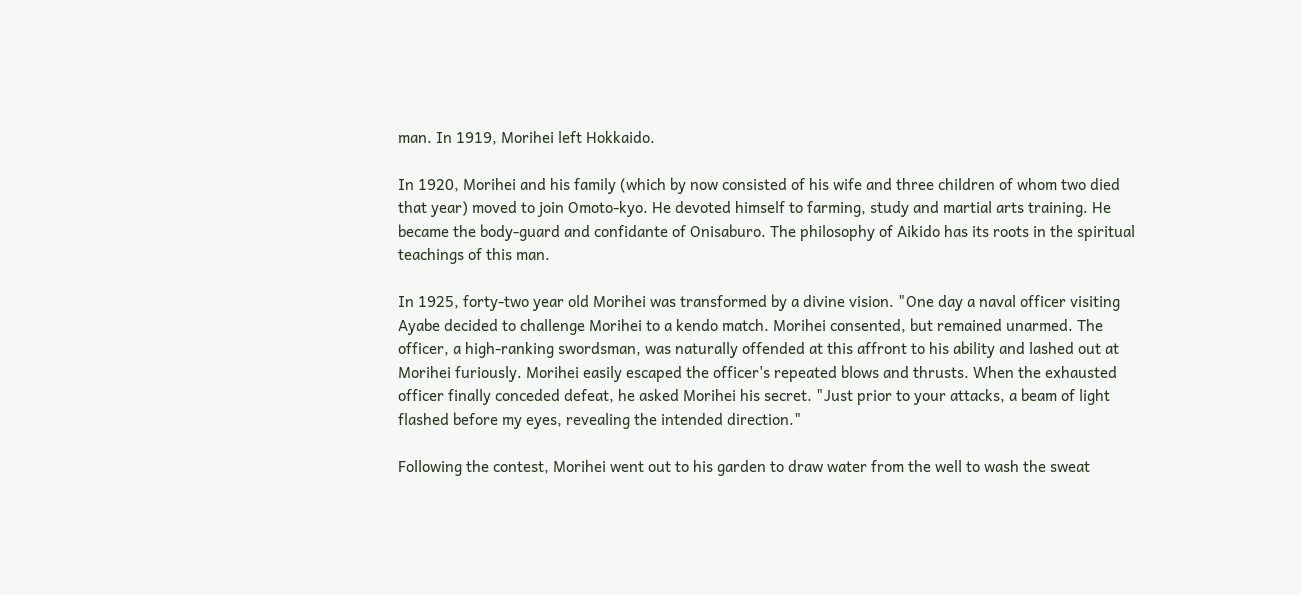man. In 1919, Morihei left Hokkaido.

In 1920, Morihei and his family (which by now consisted of his wife and three children of whom two died that year) moved to join Omoto-kyo. He devoted himself to farming, study and martial arts training. He became the body-guard and confidante of Onisaburo. The philosophy of Aikido has its roots in the spiritual teachings of this man.

In 1925, forty-two year old Morihei was transformed by a divine vision. "One day a naval officer visiting Ayabe decided to challenge Morihei to a kendo match. Morihei consented, but remained unarmed. The officer, a high-ranking swordsman, was naturally offended at this affront to his ability and lashed out at Morihei furiously. Morihei easily escaped the officer's repeated blows and thrusts. When the exhausted officer finally conceded defeat, he asked Morihei his secret. "Just prior to your attacks, a beam of light flashed before my eyes, revealing the intended direction."

Following the contest, Morihei went out to his garden to draw water from the well to wash the sweat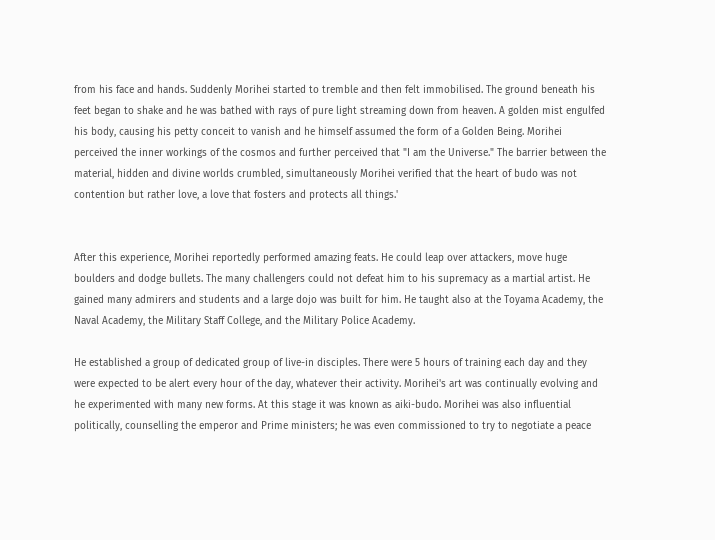from his face and hands. Suddenly Morihei started to tremble and then felt immobilised. The ground beneath his feet began to shake and he was bathed with rays of pure light streaming down from heaven. A golden mist engulfed his body, causing his petty conceit to vanish and he himself assumed the form of a Golden Being. Morihei perceived the inner workings of the cosmos and further perceived that "I am the Universe." The barrier between the material, hidden and divine worlds crumbled, simultaneously Morihei verified that the heart of budo was not contention but rather love, a love that fosters and protects all things.'


After this experience, Morihei reportedly performed amazing feats. He could leap over attackers, move huge boulders and dodge bullets. The many challengers could not defeat him to his supremacy as a martial artist. He gained many admirers and students and a large dojo was built for him. He taught also at the Toyama Academy, the Naval Academy, the Military Staff College, and the Military Police Academy.

He established a group of dedicated group of live-in disciples. There were 5 hours of training each day and they were expected to be alert every hour of the day, whatever their activity. Morihei's art was continually evolving and he experimented with many new forms. At this stage it was known as aiki-budo. Morihei was also influential politically, counselling the emperor and Prime ministers; he was even commissioned to try to negotiate a peace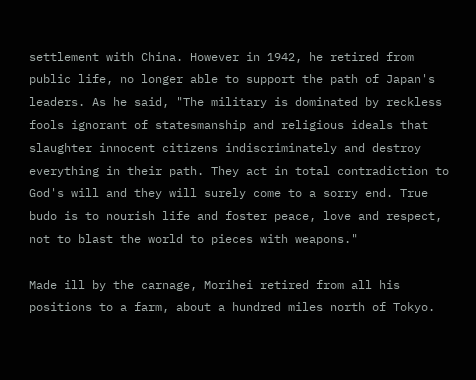settlement with China. However in 1942, he retired from public life, no longer able to support the path of Japan's leaders. As he said, "The military is dominated by reckless fools ignorant of statesmanship and religious ideals that slaughter innocent citizens indiscriminately and destroy everything in their path. They act in total contradiction to God's will and they will surely come to a sorry end. True budo is to nourish life and foster peace, love and respect, not to blast the world to pieces with weapons."

Made ill by the carnage, Morihei retired from all his positions to a farm, about a hundred miles north of Tokyo.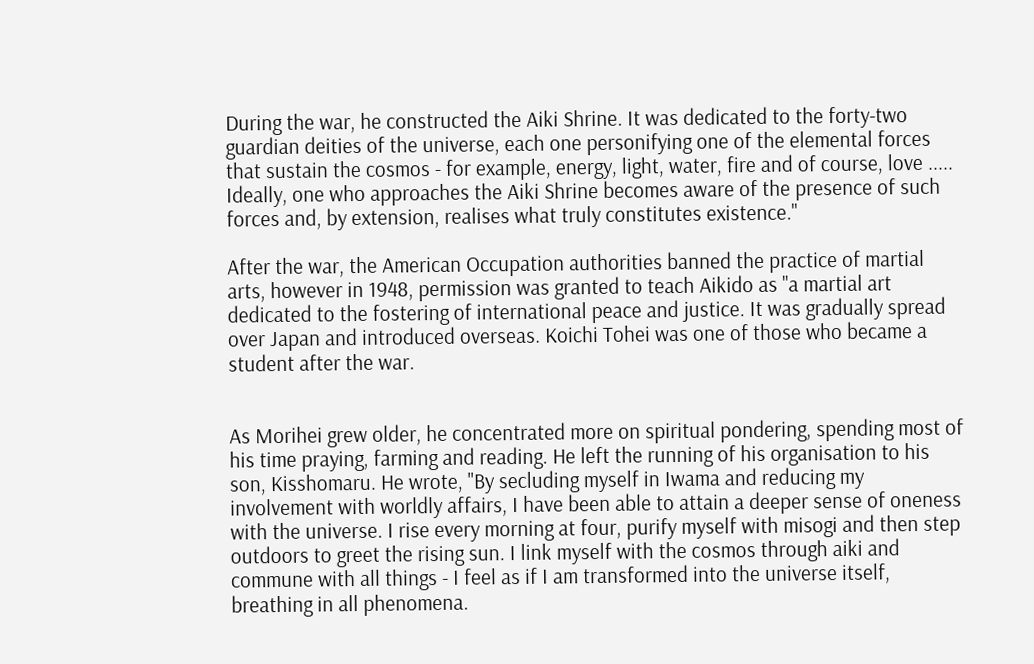During the war, he constructed the Aiki Shrine. It was dedicated to the forty-two guardian deities of the universe, each one personifying one of the elemental forces that sustain the cosmos - for example, energy, light, water, fire and of course, love ..... Ideally, one who approaches the Aiki Shrine becomes aware of the presence of such forces and, by extension, realises what truly constitutes existence."

After the war, the American Occupation authorities banned the practice of martial arts, however in 1948, permission was granted to teach Aikido as "a martial art dedicated to the fostering of international peace and justice. It was gradually spread over Japan and introduced overseas. Koichi Tohei was one of those who became a student after the war.


As Morihei grew older, he concentrated more on spiritual pondering, spending most of his time praying, farming and reading. He left the running of his organisation to his son, Kisshomaru. He wrote, "By secluding myself in Iwama and reducing my involvement with worldly affairs, I have been able to attain a deeper sense of oneness with the universe. I rise every morning at four, purify myself with misogi and then step outdoors to greet the rising sun. I link myself with the cosmos through aiki and commune with all things - I feel as if I am transformed into the universe itself, breathing in all phenomena.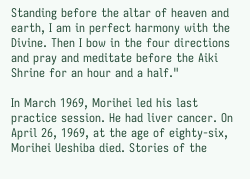Standing before the altar of heaven and earth, I am in perfect harmony with the Divine. Then I bow in the four directions and pray and meditate before the Aiki Shrine for an hour and a half."

In March 1969, Morihei led his last practice session. He had liver cancer. On April 26, 1969, at the age of eighty-six, Morihei Ueshiba died. Stories of the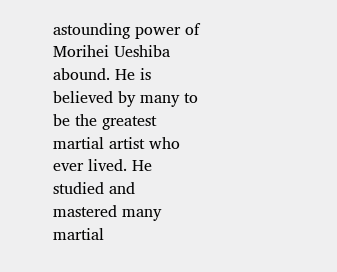astounding power of Morihei Ueshiba abound. He is believed by many to be the greatest martial artist who ever lived. He studied and mastered many martial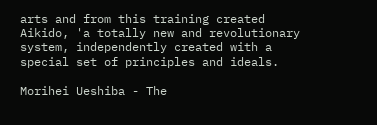arts and from this training created Aikido, 'a totally new and revolutionary system, independently created with a special set of principles and ideals.

Morihei Ueshiba - The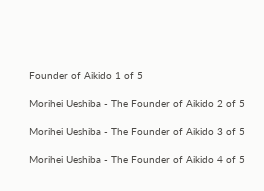Founder of Aikido 1 of 5

Morihei Ueshiba - The Founder of Aikido 2 of 5

Morihei Ueshiba - The Founder of Aikido 3 of 5

Morihei Ueshiba - The Founder of Aikido 4 of 5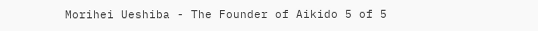Morihei Ueshiba - The Founder of Aikido 5 of 5